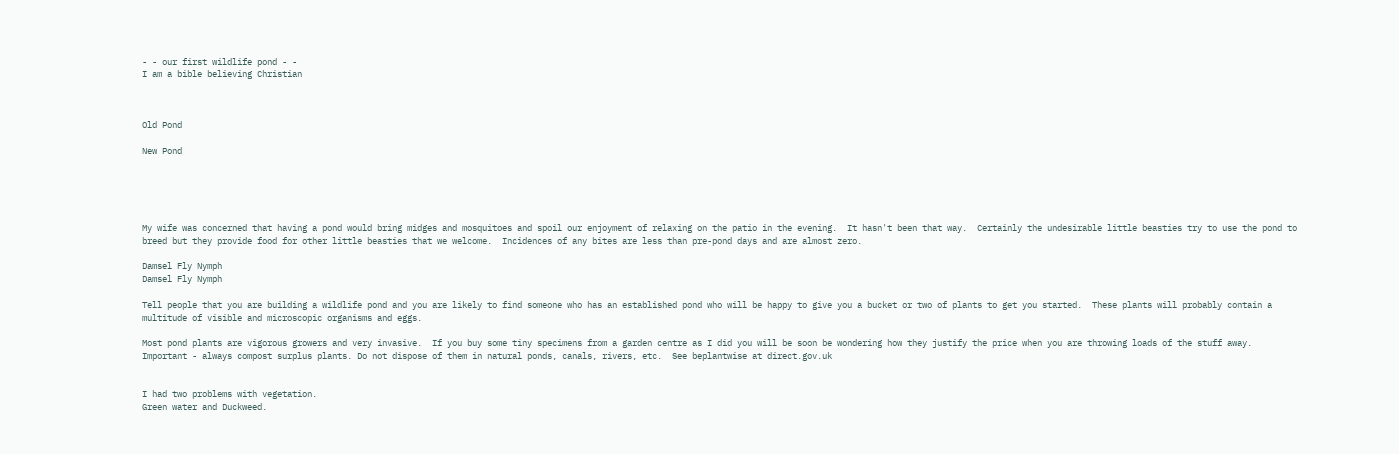- - our first wildlife pond - -
I am a bible believing Christian



Old Pond

New Pond





My wife was concerned that having a pond would bring midges and mosquitoes and spoil our enjoyment of relaxing on the patio in the evening.  It hasn't been that way.  Certainly the undesirable little beasties try to use the pond to breed but they provide food for other little beasties that we welcome.  Incidences of any bites are less than pre-pond days and are almost zero.

Damsel Fly Nymph
Damsel Fly Nymph

Tell people that you are building a wildlife pond and you are likely to find someone who has an established pond who will be happy to give you a bucket or two of plants to get you started.  These plants will probably contain a multitude of visible and microscopic organisms and eggs.

Most pond plants are vigorous growers and very invasive.  If you buy some tiny specimens from a garden centre as I did you will be soon be wondering how they justify the price when you are throwing loads of the stuff away.
Important - always compost surplus plants. Do not dispose of them in natural ponds, canals, rivers, etc.  See beplantwise at direct.gov.uk


I had two problems with vegetation.
Green water and Duckweed.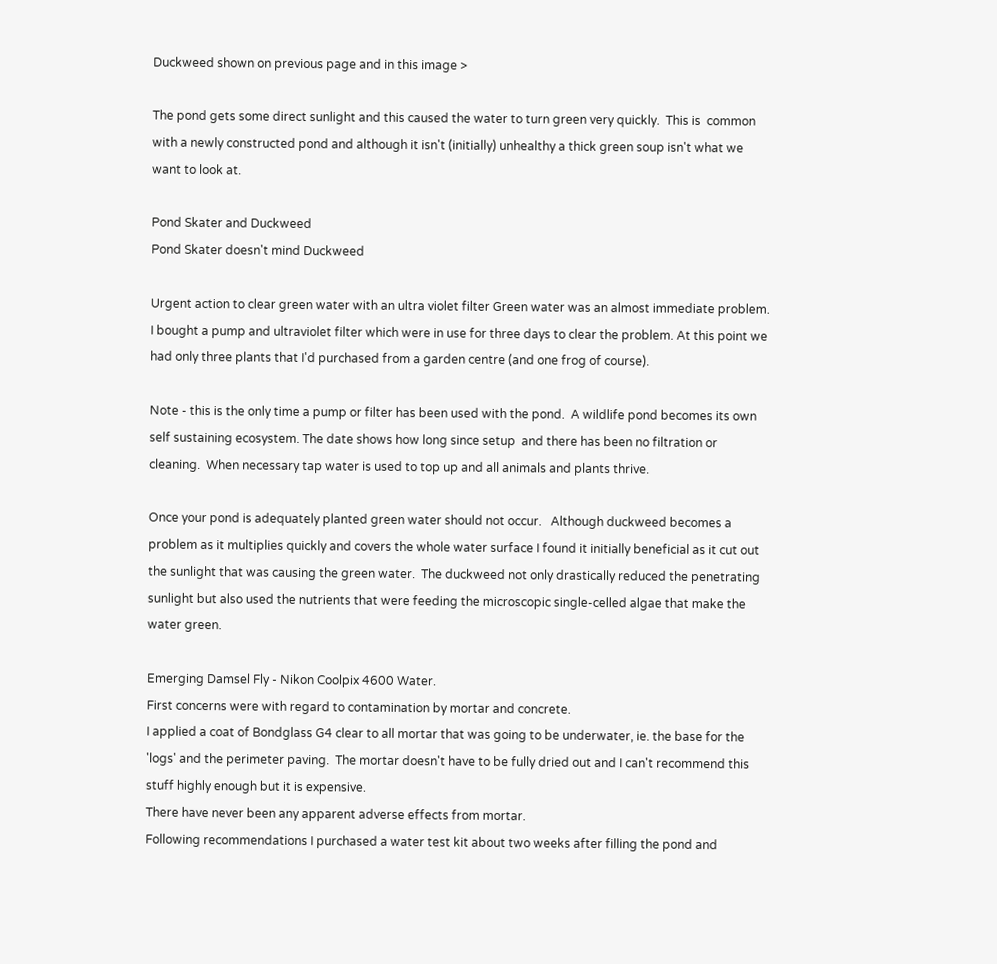Duckweed shown on previous page and in this image >

The pond gets some direct sunlight and this caused the water to turn green very quickly.  This is  common with a newly constructed pond and although it isn't (initially) unhealthy a thick green soup isn't what we want to look at.

Pond Skater and Duckweed
Pond Skater doesn't mind Duckweed

Urgent action to clear green water with an ultra violet filter Green water was an almost immediate problem.
I bought a pump and ultraviolet filter which were in use for three days to clear the problem. At this point we had only three plants that I'd purchased from a garden centre (and one frog of course).

Note - this is the only time a pump or filter has been used with the pond.  A wildlife pond becomes its own self sustaining ecosystem. The date shows how long since setup  and there has been no filtration or cleaning.  When necessary tap water is used to top up and all animals and plants thrive.

Once your pond is adequately planted green water should not occur.   Although duckweed becomes a problem as it multiplies quickly and covers the whole water surface I found it initially beneficial as it cut out the sunlight that was causing the green water.  The duckweed not only drastically reduced the penetrating sunlight but also used the nutrients that were feeding the microscopic single-celled algae that make the water green.

Emerging Damsel Fly - Nikon Coolpix 4600 Water.
First concerns were with regard to contamination by mortar and concrete.
I applied a coat of Bondglass G4 clear to all mortar that was going to be underwater, ie. the base for the 'logs' and the perimeter paving.  The mortar doesn't have to be fully dried out and I can't recommend this stuff highly enough but it is expensive.
There have never been any apparent adverse effects from mortar.
Following recommendations I purchased a water test kit about two weeks after filling the pond and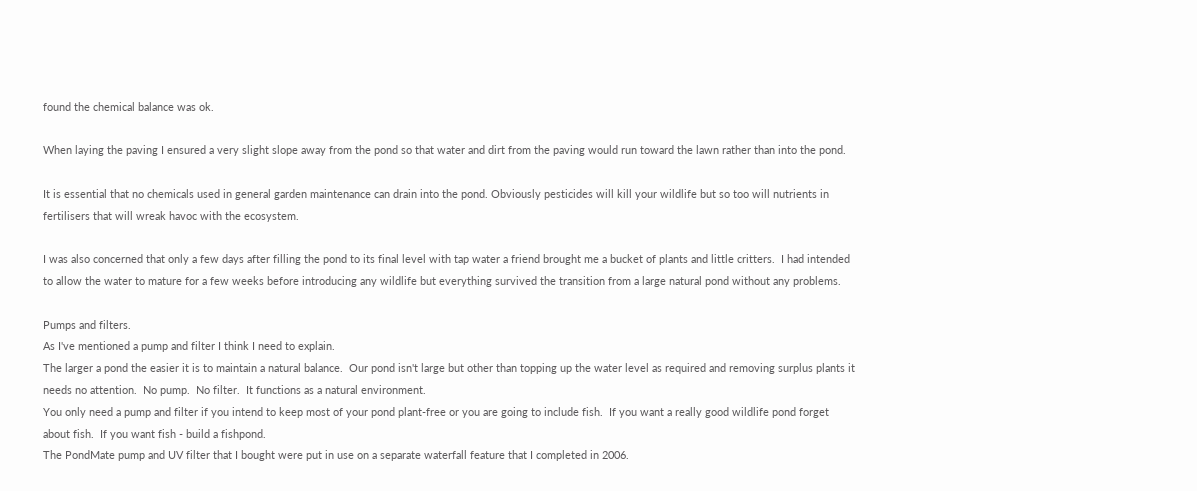found the chemical balance was ok.

When laying the paving I ensured a very slight slope away from the pond so that water and dirt from the paving would run toward the lawn rather than into the pond.

It is essential that no chemicals used in general garden maintenance can drain into the pond. Obviously pesticides will kill your wildlife but so too will nutrients in fertilisers that will wreak havoc with the ecosystem.

I was also concerned that only a few days after filling the pond to its final level with tap water a friend brought me a bucket of plants and little critters.  I had intended to allow the water to mature for a few weeks before introducing any wildlife but everything survived the transition from a large natural pond without any problems.

Pumps and filters.
As I've mentioned a pump and filter I think I need to explain.
The larger a pond the easier it is to maintain a natural balance.  Our pond isn't large but other than topping up the water level as required and removing surplus plants it needs no attention.  No pump.  No filter.  It functions as a natural environment.
You only need a pump and filter if you intend to keep most of your pond plant-free or you are going to include fish.  If you want a really good wildlife pond forget about fish.  If you want fish - build a fishpond.
The PondMate pump and UV filter that I bought were put in use on a separate waterfall feature that I completed in 2006.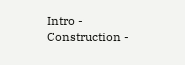Intro - Construction -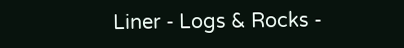Liner - Logs & Rocks -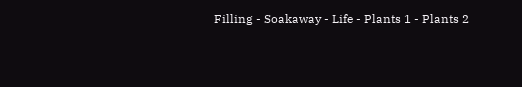Filling - Soakaway - Life - Plants 1 - Plants 2